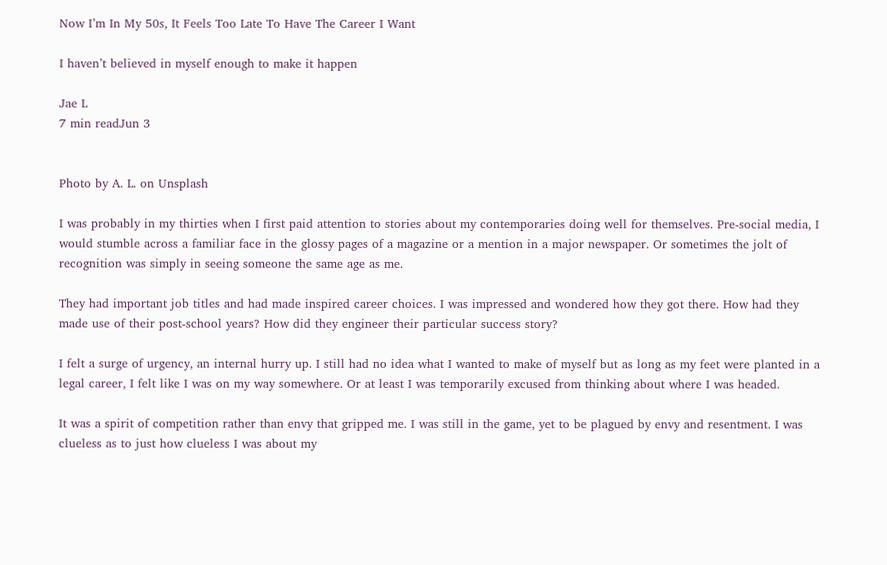Now I’m In My 50s, It Feels Too Late To Have The Career I Want

I haven’t believed in myself enough to make it happen

Jae L
7 min readJun 3


Photo by A. L. on Unsplash

I was probably in my thirties when I first paid attention to stories about my contemporaries doing well for themselves. Pre-social media, I would stumble across a familiar face in the glossy pages of a magazine or a mention in a major newspaper. Or sometimes the jolt of recognition was simply in seeing someone the same age as me.

They had important job titles and had made inspired career choices. I was impressed and wondered how they got there. How had they made use of their post-school years? How did they engineer their particular success story?

I felt a surge of urgency, an internal hurry up. I still had no idea what I wanted to make of myself but as long as my feet were planted in a legal career, I felt like I was on my way somewhere. Or at least I was temporarily excused from thinking about where I was headed.

It was a spirit of competition rather than envy that gripped me. I was still in the game, yet to be plagued by envy and resentment. I was clueless as to just how clueless I was about my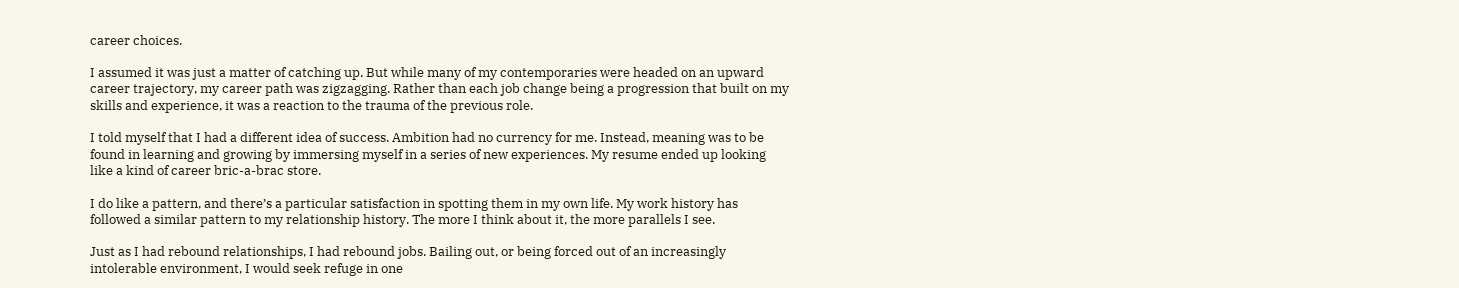career choices.

I assumed it was just a matter of catching up. But while many of my contemporaries were headed on an upward career trajectory, my career path was zigzagging. Rather than each job change being a progression that built on my skills and experience, it was a reaction to the trauma of the previous role.

I told myself that I had a different idea of success. Ambition had no currency for me. Instead, meaning was to be found in learning and growing by immersing myself in a series of new experiences. My resume ended up looking like a kind of career bric-a-brac store.

I do like a pattern, and there’s a particular satisfaction in spotting them in my own life. My work history has followed a similar pattern to my relationship history. The more I think about it, the more parallels I see.

Just as I had rebound relationships, I had rebound jobs. Bailing out, or being forced out of an increasingly intolerable environment, I would seek refuge in one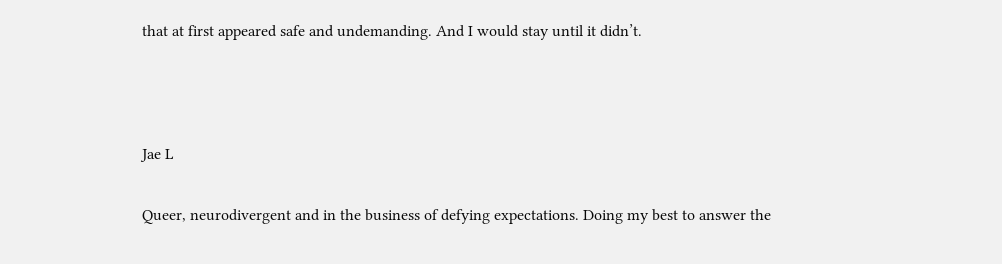that at first appeared safe and undemanding. And I would stay until it didn’t.



Jae L

Queer, neurodivergent and in the business of defying expectations. Doing my best to answer the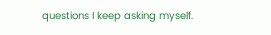questions I keep asking myself.